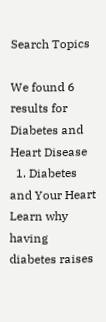Search Topics

We found 6 results for Diabetes and Heart Disease
  1. Diabetes and Your Heart Learn why having diabetes raises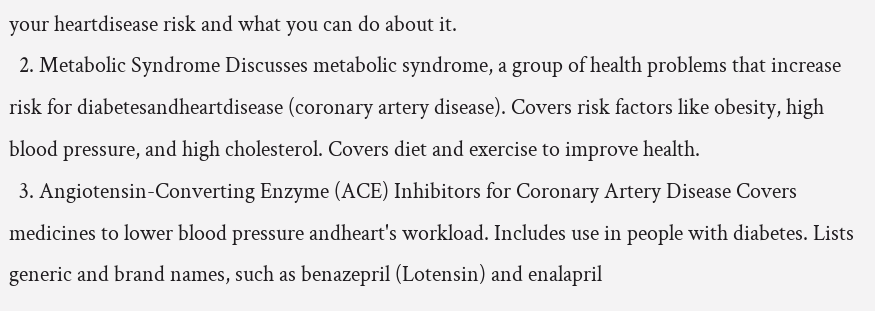your heartdisease risk and what you can do about it.
  2. Metabolic Syndrome Discusses metabolic syndrome, a group of health problems that increase risk for diabetesandheartdisease (coronary artery disease). Covers risk factors like obesity, high blood pressure, and high cholesterol. Covers diet and exercise to improve health.
  3. Angiotensin-Converting Enzyme (ACE) Inhibitors for Coronary Artery Disease Covers medicines to lower blood pressure andheart's workload. Includes use in people with diabetes. Lists generic and brand names, such as benazepril (Lotensin) and enalapril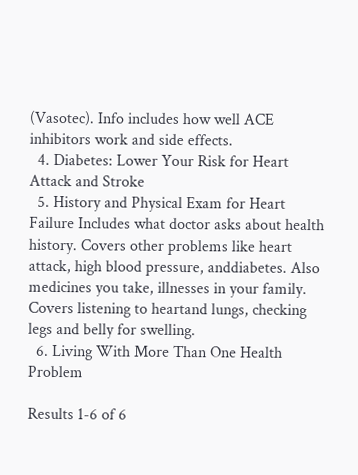(Vasotec). Info includes how well ACE inhibitors work and side effects.
  4. Diabetes: Lower Your Risk for Heart Attack and Stroke
  5. History and Physical Exam for Heart Failure Includes what doctor asks about health history. Covers other problems like heart attack, high blood pressure, anddiabetes. Also medicines you take, illnesses in your family. Covers listening to heartand lungs, checking legs and belly for swelling.
  6. Living With More Than One Health Problem

Results 1-6 of 6